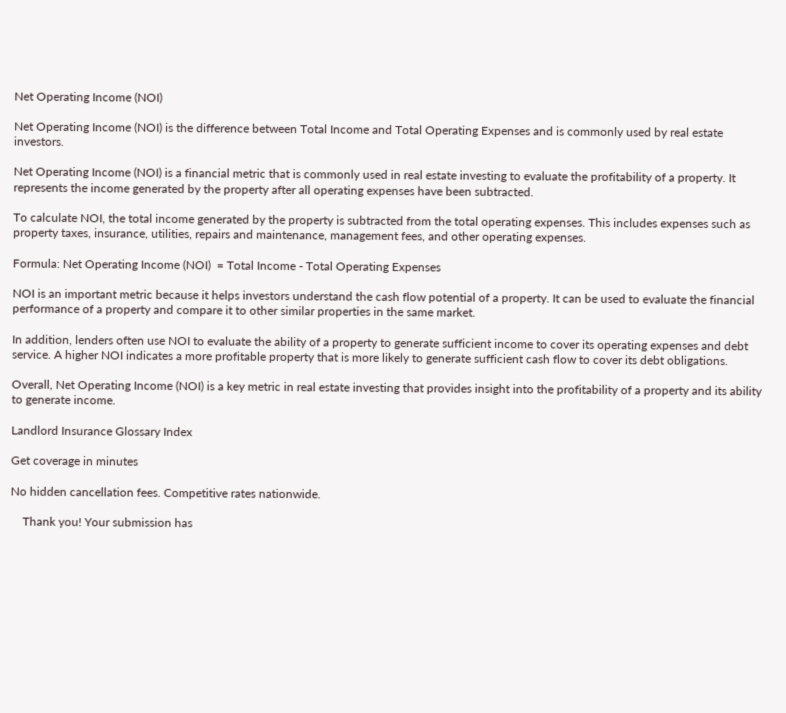Net Operating Income (NOI)

Net Operating Income (NOI) is the difference between Total Income and Total Operating Expenses and is commonly used by real estate investors.

Net Operating Income (NOI) is a financial metric that is commonly used in real estate investing to evaluate the profitability of a property. It represents the income generated by the property after all operating expenses have been subtracted.

To calculate NOI, the total income generated by the property is subtracted from the total operating expenses. This includes expenses such as property taxes, insurance, utilities, repairs and maintenance, management fees, and other operating expenses.

Formula: Net Operating Income (NOI)  = Total Income - Total Operating Expenses

NOI is an important metric because it helps investors understand the cash flow potential of a property. It can be used to evaluate the financial performance of a property and compare it to other similar properties in the same market.

In addition, lenders often use NOI to evaluate the ability of a property to generate sufficient income to cover its operating expenses and debt service. A higher NOI indicates a more profitable property that is more likely to generate sufficient cash flow to cover its debt obligations.

Overall, Net Operating Income (NOI) is a key metric in real estate investing that provides insight into the profitability of a property and its ability to generate income.

Landlord Insurance Glossary Index

Get coverage in minutes

No hidden cancellation fees. Competitive rates nationwide.

    Thank you! Your submission has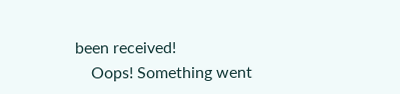been received!
    Oops! Something went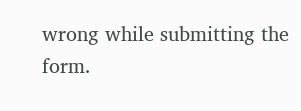wrong while submitting the form.